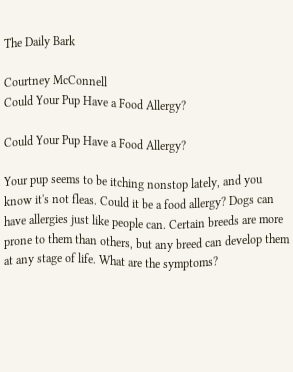The Daily Bark

Courtney McConnell
Could Your Pup Have a Food Allergy?

Could Your Pup Have a Food Allergy?

Your pup seems to be itching nonstop lately, and you know it's not fleas. Could it be a food allergy? Dogs can have allergies just like people can. Certain breeds are more prone to them than others, but any breed can develop them at any stage of life. What are the symptoms?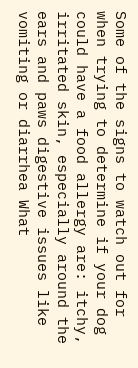Some of the signs to watch out for when trying to determine if your dog could have a food allergy are: itchy, irritated skin, especially around the ears and paws digestive issues like vomiting or diarrhea What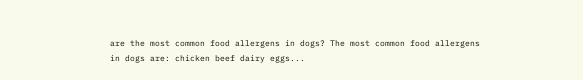are the most common food allergens in dogs? The most common food allergens in dogs are: chicken beef dairy eggs...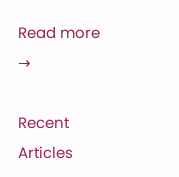Read more →

Recent Articles